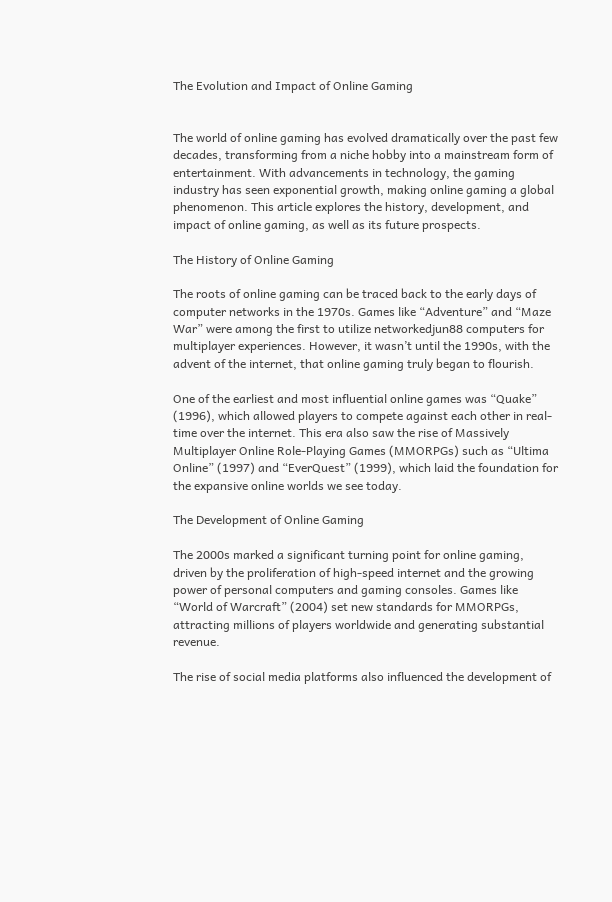The Evolution and Impact of Online Gaming


The world of online gaming has evolved dramatically over the past few decades, transforming from a niche hobby into a mainstream form of entertainment. With advancements in technology, the gaming industry has seen exponential growth, making online gaming a global phenomenon. This article explores the history, development, and impact of online gaming, as well as its future prospects.

The History of Online Gaming

The roots of online gaming can be traced back to the early days of computer networks in the 1970s. Games like “Adventure” and “Maze War” were among the first to utilize networkedjun88 computers for multiplayer experiences. However, it wasn’t until the 1990s, with the advent of the internet, that online gaming truly began to flourish.

One of the earliest and most influential online games was “Quake” (1996), which allowed players to compete against each other in real-time over the internet. This era also saw the rise of Massively Multiplayer Online Role-Playing Games (MMORPGs) such as “Ultima Online” (1997) and “EverQuest” (1999), which laid the foundation for the expansive online worlds we see today.

The Development of Online Gaming

The 2000s marked a significant turning point for online gaming, driven by the proliferation of high-speed internet and the growing power of personal computers and gaming consoles. Games like “World of Warcraft” (2004) set new standards for MMORPGs, attracting millions of players worldwide and generating substantial revenue.

The rise of social media platforms also influenced the development of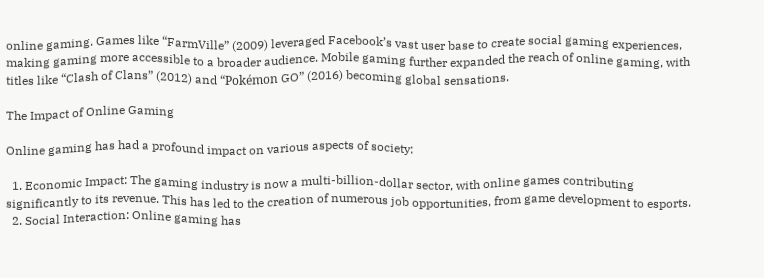online gaming. Games like “FarmVille” (2009) leveraged Facebook’s vast user base to create social gaming experiences, making gaming more accessible to a broader audience. Mobile gaming further expanded the reach of online gaming, with titles like “Clash of Clans” (2012) and “Pokémon GO” (2016) becoming global sensations.

The Impact of Online Gaming

Online gaming has had a profound impact on various aspects of society:

  1. Economic Impact: The gaming industry is now a multi-billion-dollar sector, with online games contributing significantly to its revenue. This has led to the creation of numerous job opportunities, from game development to esports.
  2. Social Interaction: Online gaming has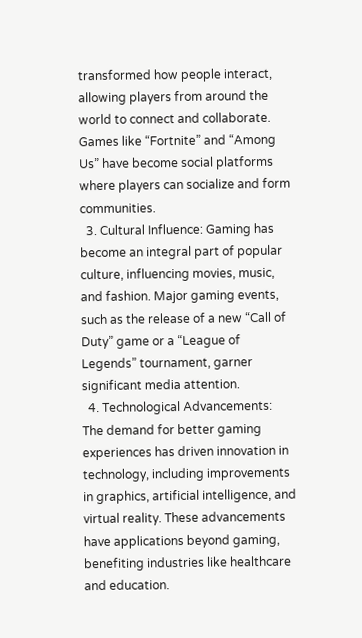transformed how people interact, allowing players from around the world to connect and collaborate. Games like “Fortnite” and “Among Us” have become social platforms where players can socialize and form communities.
  3. Cultural Influence: Gaming has become an integral part of popular culture, influencing movies, music, and fashion. Major gaming events, such as the release of a new “Call of Duty” game or a “League of Legends” tournament, garner significant media attention.
  4. Technological Advancements: The demand for better gaming experiences has driven innovation in technology, including improvements in graphics, artificial intelligence, and virtual reality. These advancements have applications beyond gaming, benefiting industries like healthcare and education.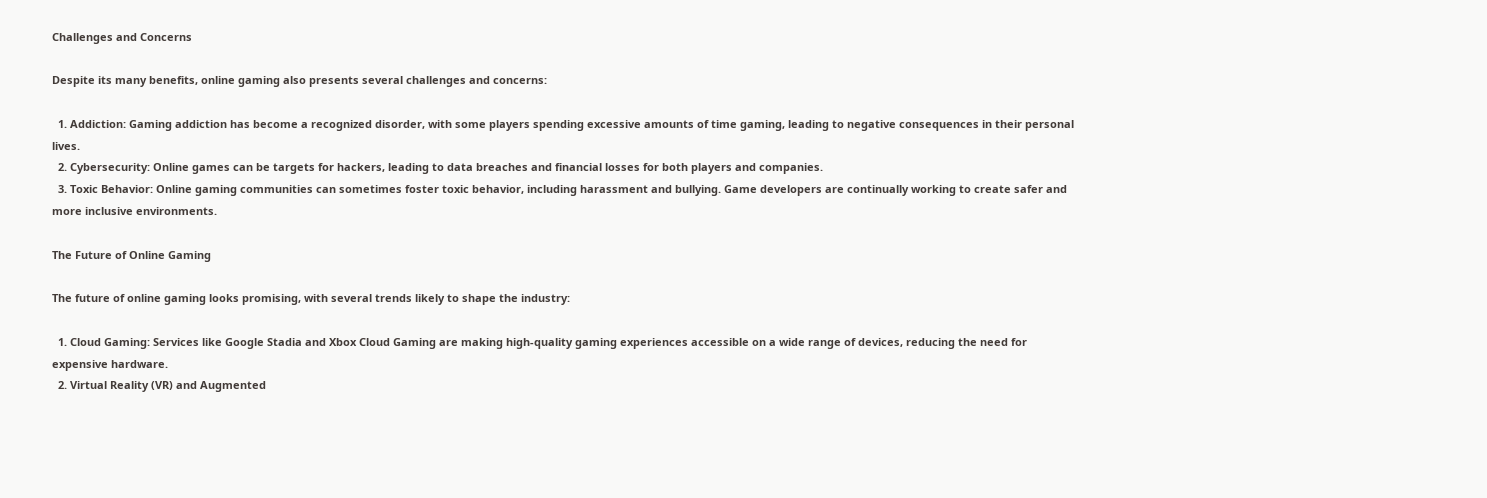Challenges and Concerns

Despite its many benefits, online gaming also presents several challenges and concerns:

  1. Addiction: Gaming addiction has become a recognized disorder, with some players spending excessive amounts of time gaming, leading to negative consequences in their personal lives.
  2. Cybersecurity: Online games can be targets for hackers, leading to data breaches and financial losses for both players and companies.
  3. Toxic Behavior: Online gaming communities can sometimes foster toxic behavior, including harassment and bullying. Game developers are continually working to create safer and more inclusive environments.

The Future of Online Gaming

The future of online gaming looks promising, with several trends likely to shape the industry:

  1. Cloud Gaming: Services like Google Stadia and Xbox Cloud Gaming are making high-quality gaming experiences accessible on a wide range of devices, reducing the need for expensive hardware.
  2. Virtual Reality (VR) and Augmented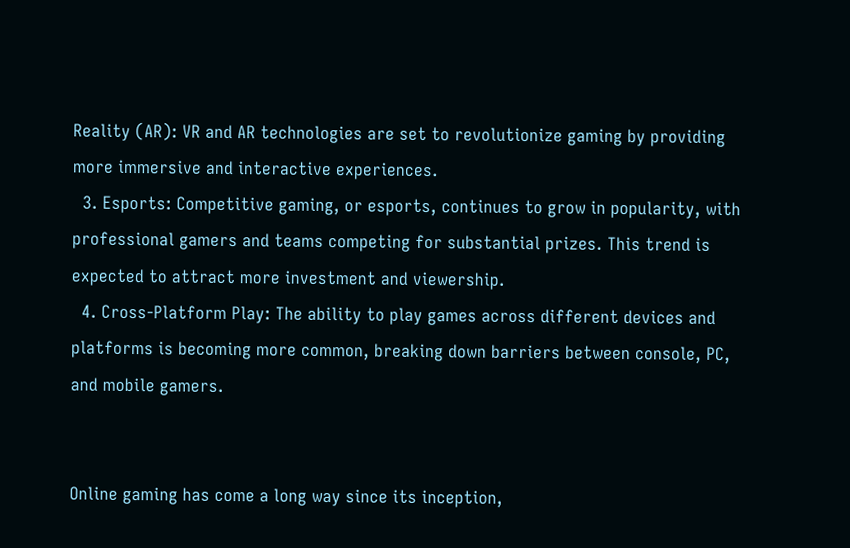Reality (AR): VR and AR technologies are set to revolutionize gaming by providing more immersive and interactive experiences.
  3. Esports: Competitive gaming, or esports, continues to grow in popularity, with professional gamers and teams competing for substantial prizes. This trend is expected to attract more investment and viewership.
  4. Cross-Platform Play: The ability to play games across different devices and platforms is becoming more common, breaking down barriers between console, PC, and mobile gamers.


Online gaming has come a long way since its inception,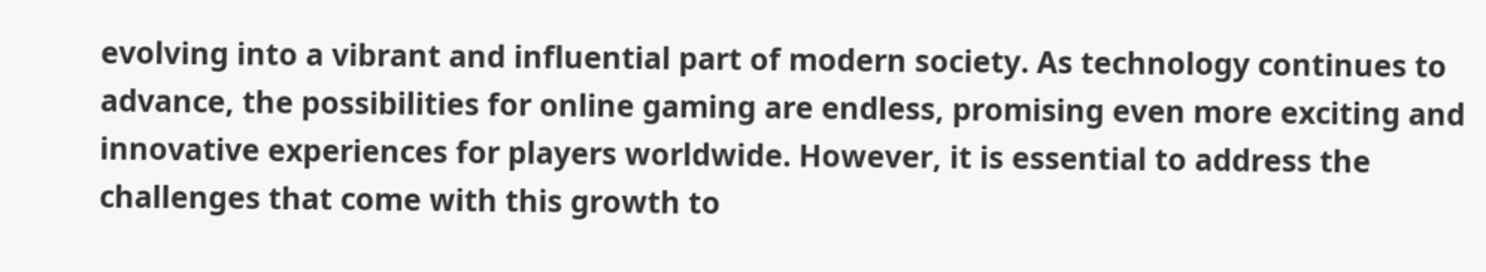evolving into a vibrant and influential part of modern society. As technology continues to advance, the possibilities for online gaming are endless, promising even more exciting and innovative experiences for players worldwide. However, it is essential to address the challenges that come with this growth to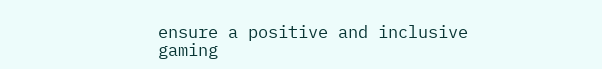ensure a positive and inclusive gaming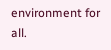environment for all.